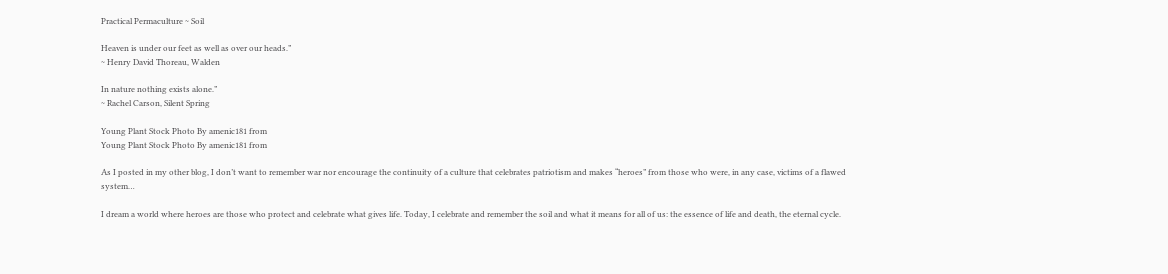Practical Permaculture ~ Soil

Heaven is under our feet as well as over our heads.”
~ Henry David Thoreau, Walden

In nature nothing exists alone.”
~ Rachel Carson, Silent Spring

Young Plant Stock Photo By amenic181 from
Young Plant Stock Photo By amenic181 from

As I posted in my other blog, I don’t want to remember war nor encourage the continuity of a culture that celebrates patriotism and makes “heroes” from those who were, in any case, victims of a flawed system…

I dream a world where heroes are those who protect and celebrate what gives life. Today, I celebrate and remember the soil and what it means for all of us: the essence of life and death, the eternal cycle.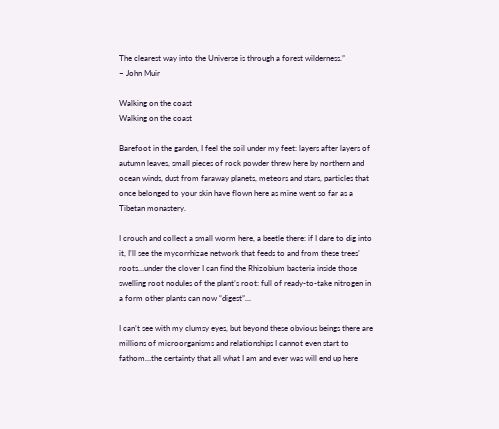The clearest way into the Universe is through a forest wilderness.”
~ John Muir

Walking on the coast
Walking on the coast

Barefoot in the garden, I feel the soil under my feet: layers after layers of autumn leaves, small pieces of rock powder threw here by northern and ocean winds, dust from faraway planets, meteors and stars, particles that once belonged to your skin have flown here as mine went so far as a Tibetan monastery.

I crouch and collect a small worm here, a beetle there: if I dare to dig into it, I’ll see the mycorrhizae network that feeds to and from these trees’ roots…under the clover I can find the Rhizobium bacteria inside those swelling root nodules of the plant’s root: full of ready-to-take nitrogen in a form other plants can now “digest”…

I can’t see with my clumsy eyes, but beyond these obvious beings there are millions of microorganisms and relationships I cannot even start to fathom…the certainty that all what I am and ever was will end up here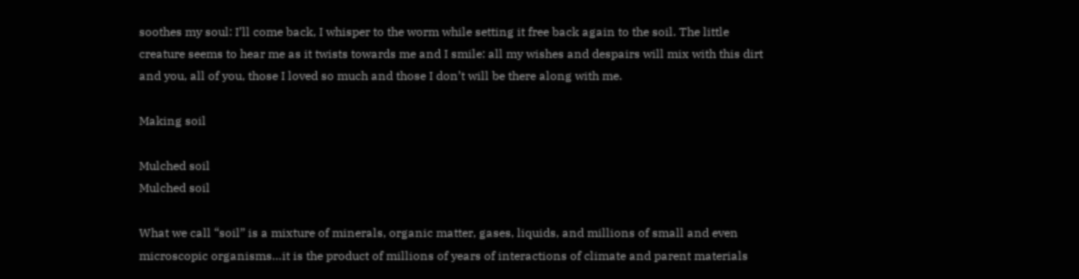soothes my soul: I’ll come back, I whisper to the worm while setting it free back again to the soil. The little creature seems to hear me as it twists towards me and I smile: all my wishes and despairs will mix with this dirt and you, all of you, those I loved so much and those I don’t will be there along with me.

Making soil

Mulched soil
Mulched soil

What we call “soil” is a mixture of minerals, organic matter, gases, liquids, and millions of small and even microscopic organisms…it is the product of millions of years of interactions of climate and parent materials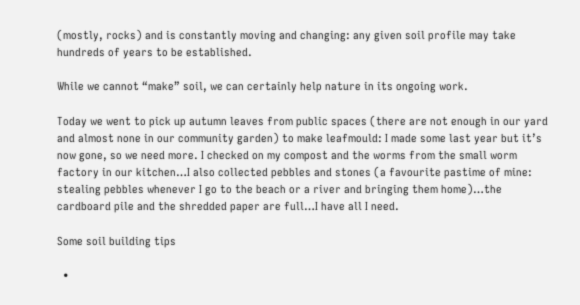(mostly, rocks) and is constantly moving and changing: any given soil profile may take hundreds of years to be established.

While we cannot “make” soil, we can certainly help nature in its ongoing work.

Today we went to pick up autumn leaves from public spaces (there are not enough in our yard and almost none in our community garden) to make leafmould: I made some last year but it’s now gone, so we need more. I checked on my compost and the worms from the small worm factory in our kitchen…I also collected pebbles and stones (a favourite pastime of mine: stealing pebbles whenever I go to the beach or a river and bringing them home)…the cardboard pile and the shredded paper are full…I have all I need.

Some soil building tips

  •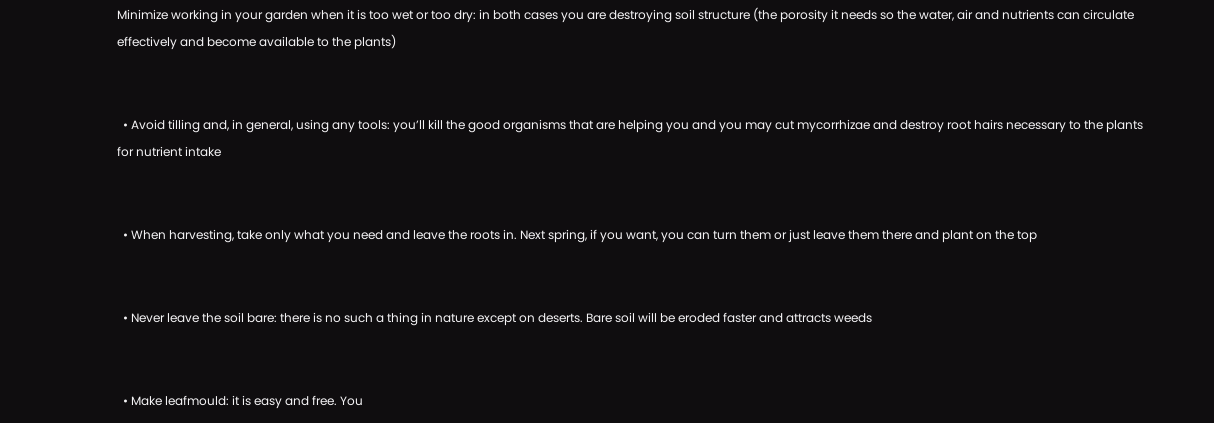Minimize working in your garden when it is too wet or too dry: in both cases you are destroying soil structure (the porosity it needs so the water, air and nutrients can circulate effectively and become available to the plants)


  • Avoid tilling and, in general, using any tools: you’ll kill the good organisms that are helping you and you may cut mycorrhizae and destroy root hairs necessary to the plants for nutrient intake


  • When harvesting, take only what you need and leave the roots in. Next spring, if you want, you can turn them or just leave them there and plant on the top


  • Never leave the soil bare: there is no such a thing in nature except on deserts. Bare soil will be eroded faster and attracts weeds


  • Make leafmould: it is easy and free. You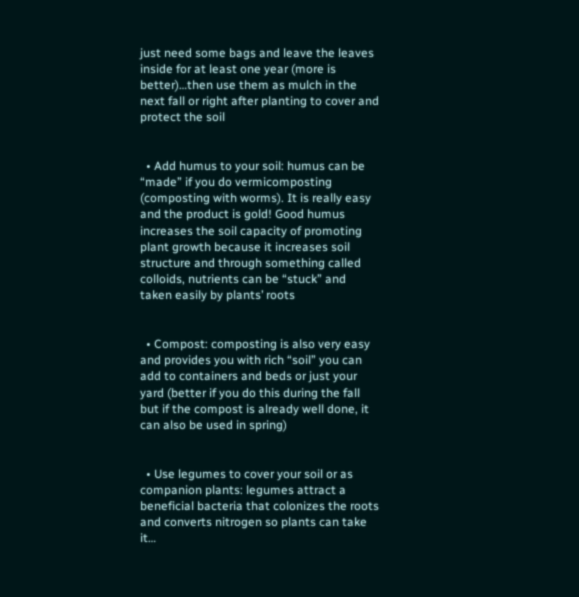just need some bags and leave the leaves inside for at least one year (more is better)…then use them as mulch in the next fall or right after planting to cover and protect the soil


  • Add humus to your soil: humus can be “made” if you do vermicomposting (composting with worms). It is really easy and the product is gold! Good humus increases the soil capacity of promoting plant growth because it increases soil structure and through something called colloids, nutrients can be “stuck” and taken easily by plants’ roots


  • Compost: composting is also very easy and provides you with rich “soil” you can add to containers and beds or just your yard (better if you do this during the fall but if the compost is already well done, it can also be used in spring)


  • Use legumes to cover your soil or as companion plants: legumes attract a beneficial bacteria that colonizes the roots and converts nitrogen so plants can take it…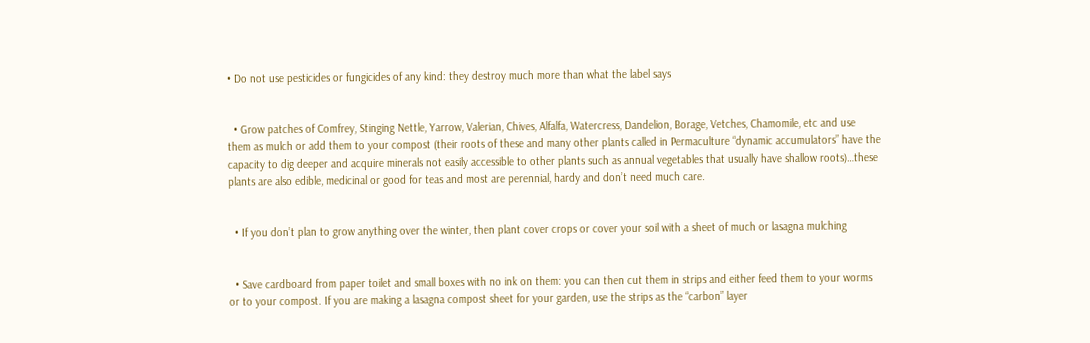• Do not use pesticides or fungicides of any kind: they destroy much more than what the label says


  • Grow patches of Comfrey, Stinging Nettle, Yarrow, Valerian, Chives, Alfalfa, Watercress, Dandelion, Borage, Vetches, Chamomile, etc and use them as mulch or add them to your compost (their roots of these and many other plants called in Permaculture “dynamic accumulators” have the capacity to dig deeper and acquire minerals not easily accessible to other plants such as annual vegetables that usually have shallow roots)…these plants are also edible, medicinal or good for teas and most are perennial, hardy and don’t need much care.


  • If you don’t plan to grow anything over the winter, then plant cover crops or cover your soil with a sheet of much or lasagna mulching


  • Save cardboard from paper toilet and small boxes with no ink on them: you can then cut them in strips and either feed them to your worms or to your compost. If you are making a lasagna compost sheet for your garden, use the strips as the “carbon” layer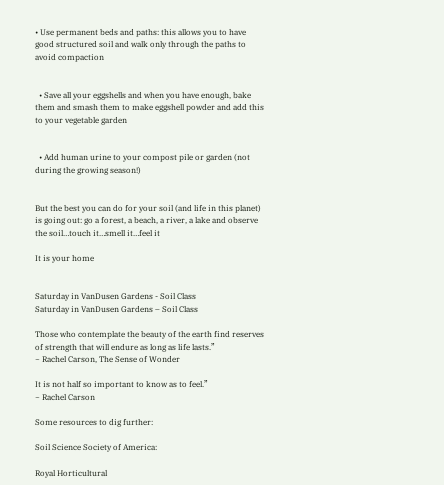• Use permanent beds and paths: this allows you to have good structured soil and walk only through the paths to avoid compaction


  • Save all your eggshells and when you have enough, bake them and smash them to make eggshell powder and add this to your vegetable garden


  • Add human urine to your compost pile or garden (not during the growing season!)


But the best you can do for your soil (and life in this planet) is going out: go a forest, a beach, a river, a lake and observe the soil…touch it…smell it…feel it

It is your home


Saturday in VanDusen Gardens - Soil Class
Saturday in VanDusen Gardens – Soil Class

Those who contemplate the beauty of the earth find reserves of strength that will endure as long as life lasts.”
~ Rachel Carson, The Sense of Wonder

It is not half so important to know as to feel.”
~ Rachel Carson

Some resources to dig further:

Soil Science Society of America:

Royal Horticultural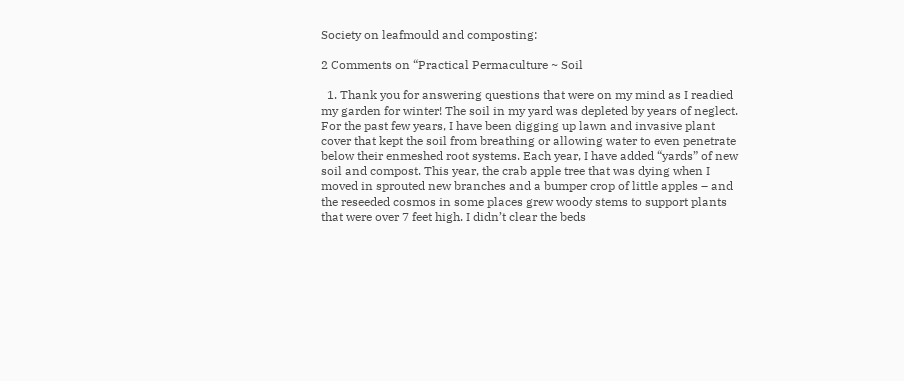Society on leafmould and composting:

2 Comments on “Practical Permaculture ~ Soil

  1. Thank you for answering questions that were on my mind as I readied my garden for winter! The soil in my yard was depleted by years of neglect. For the past few years, I have been digging up lawn and invasive plant cover that kept the soil from breathing or allowing water to even penetrate below their enmeshed root systems. Each year, I have added “yards” of new soil and compost. This year, the crab apple tree that was dying when I moved in sprouted new branches and a bumper crop of little apples – and the reseeded cosmos in some places grew woody stems to support plants that were over 7 feet high. I didn’t clear the beds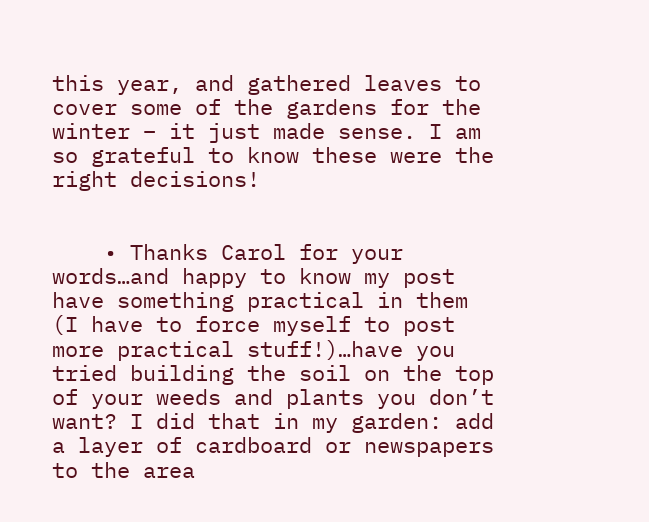this year, and gathered leaves to cover some of the gardens for the winter – it just made sense. I am so grateful to know these were the right decisions!


    • Thanks Carol for your words…and happy to know my post have something practical in them (I have to force myself to post more practical stuff!)…have you tried building the soil on the top of your weeds and plants you don’t want? I did that in my garden: add a layer of cardboard or newspapers to the area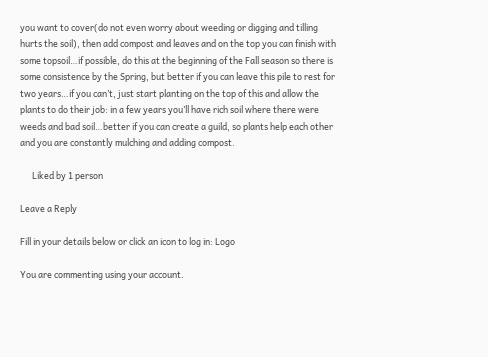you want to cover(do not even worry about weeding or digging and tilling hurts the soil), then add compost and leaves and on the top you can finish with some topsoil…if possible, do this at the beginning of the Fall season so there is some consistence by the Spring, but better if you can leave this pile to rest for two years…if you can’t, just start planting on the top of this and allow the plants to do their job: in a few years you’ll have rich soil where there were weeds and bad soil…better if you can create a guild, so plants help each other and you are constantly mulching and adding compost.

      Liked by 1 person

Leave a Reply

Fill in your details below or click an icon to log in: Logo

You are commenting using your account.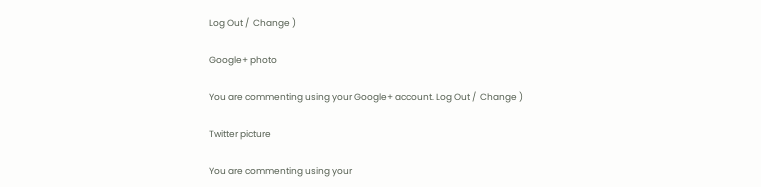Log Out /  Change )

Google+ photo

You are commenting using your Google+ account. Log Out /  Change )

Twitter picture

You are commenting using your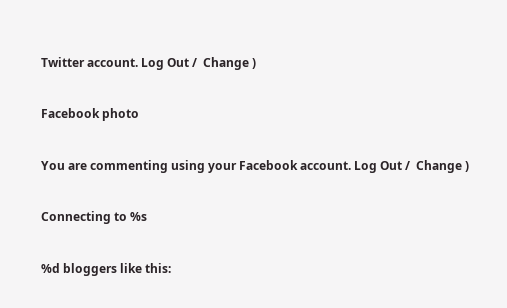Twitter account. Log Out /  Change )

Facebook photo

You are commenting using your Facebook account. Log Out /  Change )

Connecting to %s

%d bloggers like this: